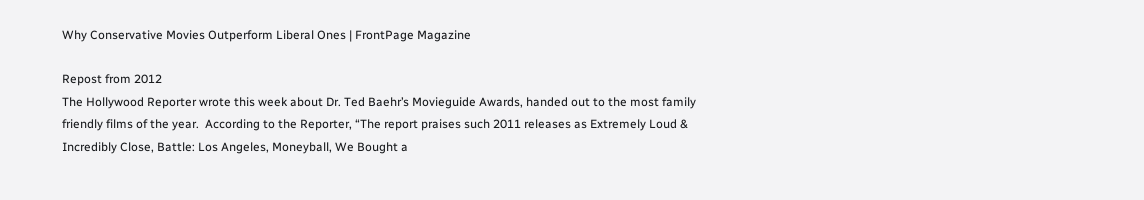Why Conservative Movies Outperform Liberal Ones | FrontPage Magazine

Repost from 2012
The Hollywood Reporter wrote this week about Dr. Ted Baehr’s Movieguide Awards, handed out to the most family friendly films of the year.  According to the Reporter, “The report praises such 2011 releases as Extremely Loud & Incredibly Close, Battle: Los Angeles, Moneyball, We Bought a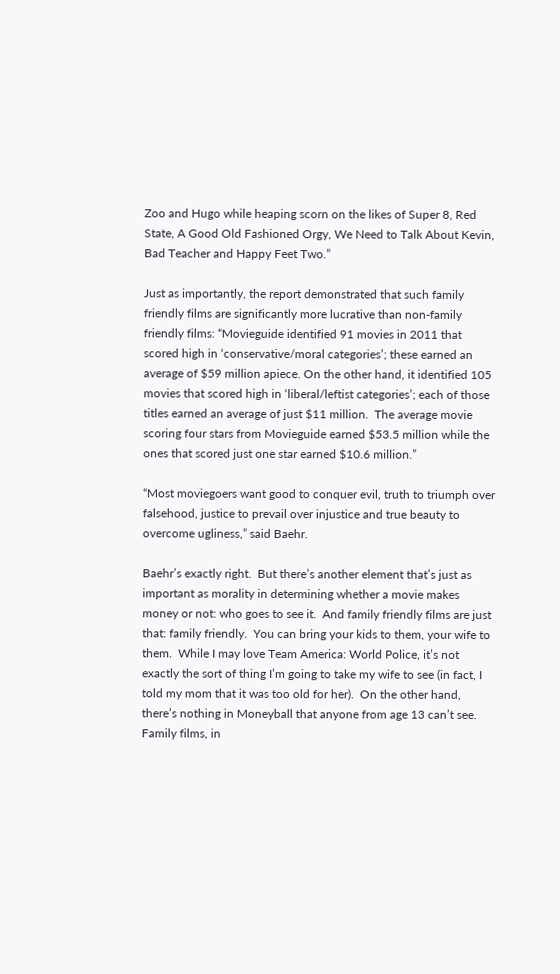Zoo and Hugo while heaping scorn on the likes of Super 8, Red State, A Good Old Fashioned Orgy, We Need to Talk About Kevin, Bad Teacher and Happy Feet Two.”

Just as importantly, the report demonstrated that such family friendly films are significantly more lucrative than non-family friendly films: “Movieguide identified 91 movies in 2011 that scored high in ‘conservative/moral categories’; these earned an average of $59 million apiece. On the other hand, it identified 105 movies that scored high in ‘liberal/leftist categories’; each of those titles earned an average of just $11 million.  The average movie scoring four stars from Movieguide earned $53.5 million while the ones that scored just one star earned $10.6 million.”

“Most moviegoers want good to conquer evil, truth to triumph over falsehood, justice to prevail over injustice and true beauty to overcome ugliness,” said Baehr.

Baehr’s exactly right.  But there’s another element that’s just as important as morality in determining whether a movie makes money or not: who goes to see it.  And family friendly films are just that: family friendly.  You can bring your kids to them, your wife to them.  While I may love Team America: World Police, it’s not exactly the sort of thing I’m going to take my wife to see (in fact, I told my mom that it was too old for her).  On the other hand, there’s nothing in Moneyball that anyone from age 13 can’t see.  Family films, in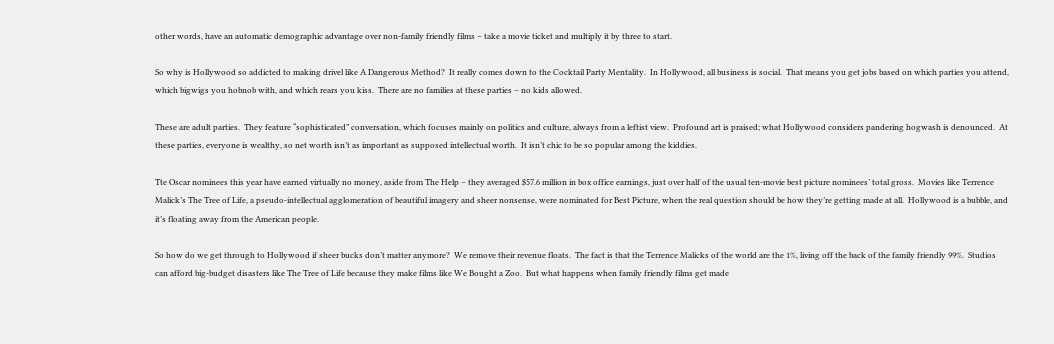other words, have an automatic demographic advantage over non-family friendly films – take a movie ticket and multiply it by three to start.

So why is Hollywood so addicted to making drivel like A Dangerous Method?  It really comes down to the Cocktail Party Mentality.  In Hollywood, all business is social.  That means you get jobs based on which parties you attend, which bigwigs you hobnob with, and which rears you kiss.  There are no families at these parties – no kids allowed.

These are adult parties.  They feature “sophisticated” conversation, which focuses mainly on politics and culture, always from a leftist view.  Profound art is praised; what Hollywood considers pandering hogwash is denounced.  At these parties, everyone is wealthy, so net worth isn’t as important as supposed intellectual worth.  It isn’t chic to be so popular among the kiddies.

Tte Oscar nominees this year have earned virtually no money, aside from The Help – they averaged $57.6 million in box office earnings, just over half of the usual ten-movie best picture nominees’ total gross.  Movies like Terrence Malick’s The Tree of Life, a pseudo-intellectual agglomeration of beautiful imagery and sheer nonsense, were nominated for Best Picture, when the real question should be how they’re getting made at all.  Hollywood is a bubble, and it’s floating away from the American people.

So how do we get through to Hollywood if sheer bucks don’t matter anymore?  We remove their revenue floats.  The fact is that the Terrence Malicks of the world are the 1%, living off the back of the family friendly 99%.  Studios can afford big-budget disasters like The Tree of Life because they make films like We Bought a Zoo.  But what happens when family friendly films get made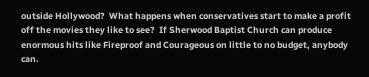outside Hollywood?  What happens when conservatives start to make a profit off the movies they like to see?  If Sherwood Baptist Church can produce enormous hits like Fireproof and Courageous on little to no budget, anybody can.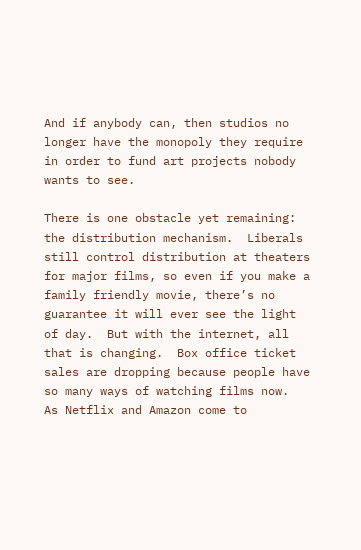And if anybody can, then studios no longer have the monopoly they require in order to fund art projects nobody wants to see.

There is one obstacle yet remaining: the distribution mechanism.  Liberals still control distribution at theaters for major films, so even if you make a family friendly movie, there’s no guarantee it will ever see the light of day.  But with the internet, all that is changing.  Box office ticket sales are dropping because people have so many ways of watching films now.  As Netflix and Amazon come to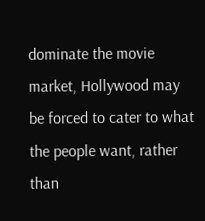dominate the movie market, Hollywood may be forced to cater to what the people want, rather than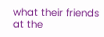what their friends at the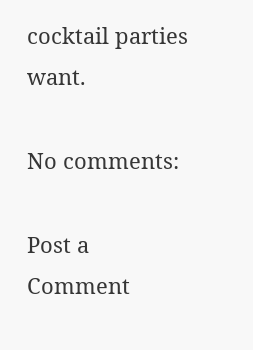cocktail parties want.

No comments:

Post a Comment